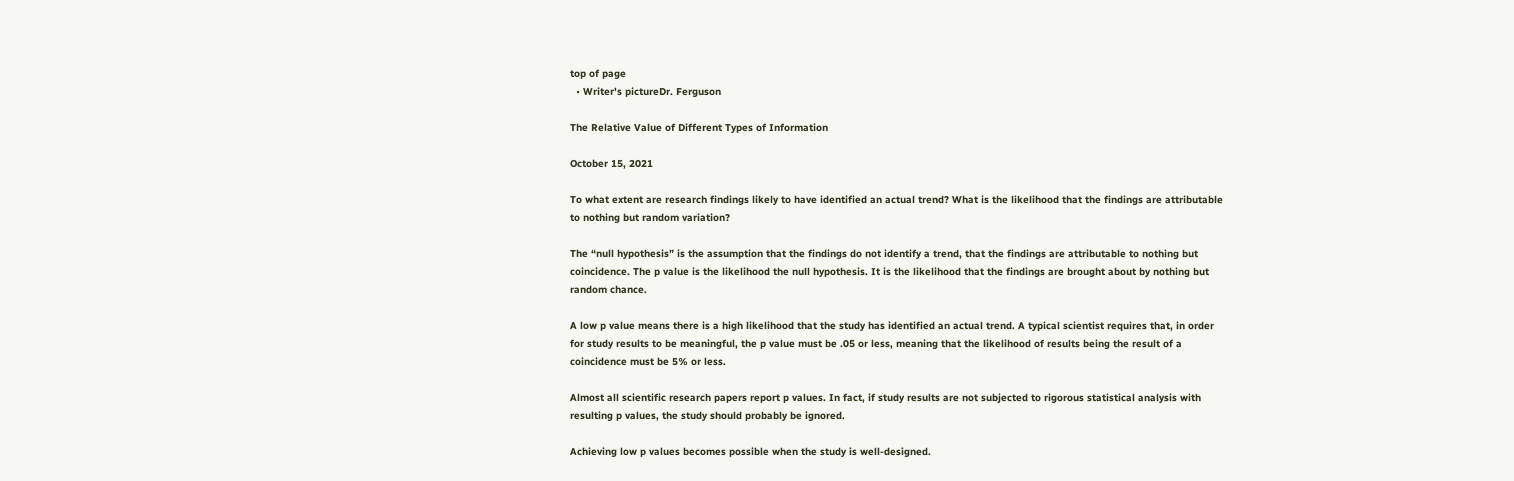top of page
  • Writer's pictureDr. Ferguson

The Relative Value of Different Types of Information

October 15, 2021

To what extent are research findings likely to have identified an actual trend? What is the likelihood that the findings are attributable to nothing but random variation?

The “null hypothesis” is the assumption that the findings do not identify a trend, that the findings are attributable to nothing but coincidence. The p value is the likelihood the null hypothesis. It is the likelihood that the findings are brought about by nothing but random chance.

A low p value means there is a high likelihood that the study has identified an actual trend. A typical scientist requires that, in order for study results to be meaningful, the p value must be .05 or less, meaning that the likelihood of results being the result of a coincidence must be 5% or less.

Almost all scientific research papers report p values. In fact, if study results are not subjected to rigorous statistical analysis with resulting p values, the study should probably be ignored.

Achieving low p values becomes possible when the study is well-designed.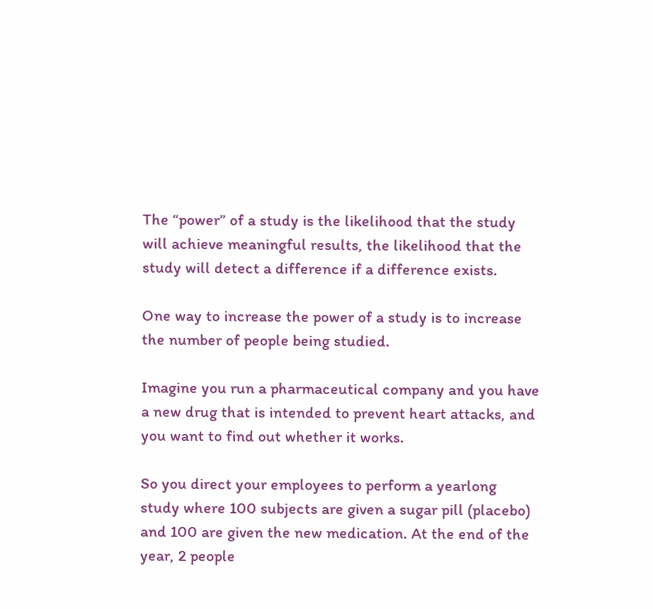The “power” of a study is the likelihood that the study will achieve meaningful results, the likelihood that the study will detect a difference if a difference exists.

One way to increase the power of a study is to increase the number of people being studied.

Imagine you run a pharmaceutical company and you have a new drug that is intended to prevent heart attacks, and you want to find out whether it works.

So you direct your employees to perform a yearlong study where 100 subjects are given a sugar pill (placebo) and 100 are given the new medication. At the end of the year, 2 people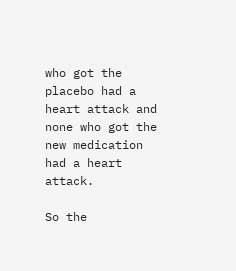who got the placebo had a heart attack and none who got the new medication had a heart attack.

So the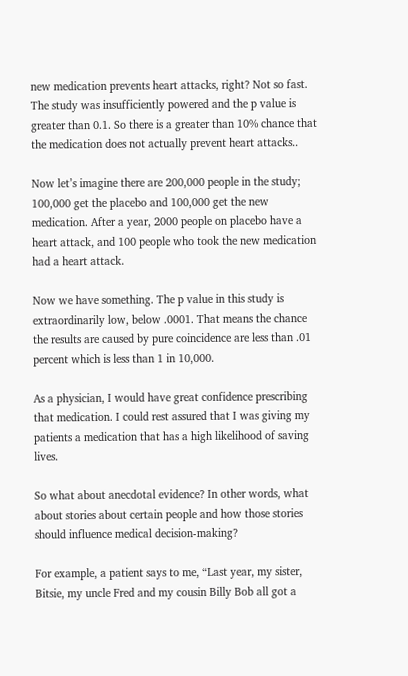new medication prevents heart attacks, right? Not so fast. The study was insufficiently powered and the p value is greater than 0.1. So there is a greater than 10% chance that the medication does not actually prevent heart attacks..

Now let’s imagine there are 200,000 people in the study; 100,000 get the placebo and 100,000 get the new medication. After a year, 2000 people on placebo have a heart attack, and 100 people who took the new medication had a heart attack.

Now we have something. The p value in this study is extraordinarily low, below .0001. That means the chance the results are caused by pure coincidence are less than .01 percent which is less than 1 in 10,000.

As a physician, I would have great confidence prescribing that medication. I could rest assured that I was giving my patients a medication that has a high likelihood of saving lives.

So what about anecdotal evidence? In other words, what about stories about certain people and how those stories should influence medical decision-making?

For example, a patient says to me, “Last year, my sister, Bitsie, my uncle Fred and my cousin Billy Bob all got a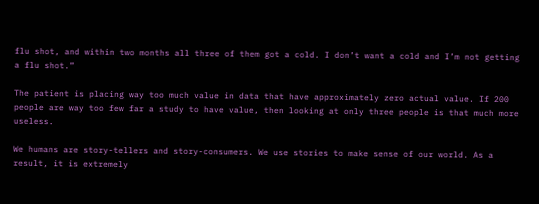flu shot, and within two months all three of them got a cold. I don’t want a cold and I’m not getting a flu shot.”

The patient is placing way too much value in data that have approximately zero actual value. If 200 people are way too few far a study to have value, then looking at only three people is that much more useless.

We humans are story-tellers and story-consumers. We use stories to make sense of our world. As a result, it is extremely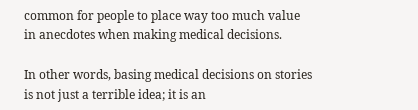common for people to place way too much value in anecdotes when making medical decisions.

In other words, basing medical decisions on stories is not just a terrible idea; it is an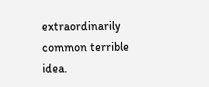extraordinarily common terrible idea.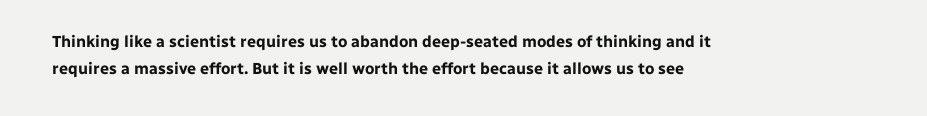Thinking like a scientist requires us to abandon deep-seated modes of thinking and it requires a massive effort. But it is well worth the effort because it allows us to see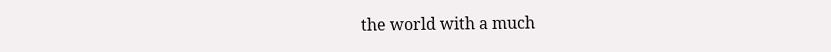the world with a much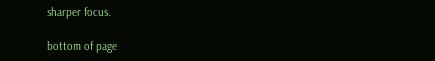sharper focus.

bottom of page